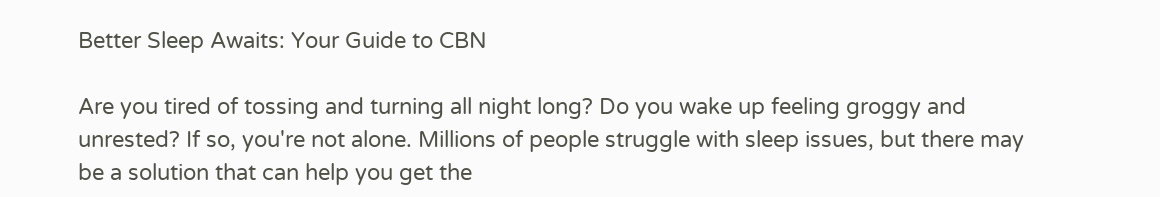Better Sleep Awaits: Your Guide to CBN

Are you tired of tossing and turning all night long? Do you wake up feeling groggy and unrested? If so, you're not alone. Millions of people struggle with sleep issues, but there may be a solution that can help you get the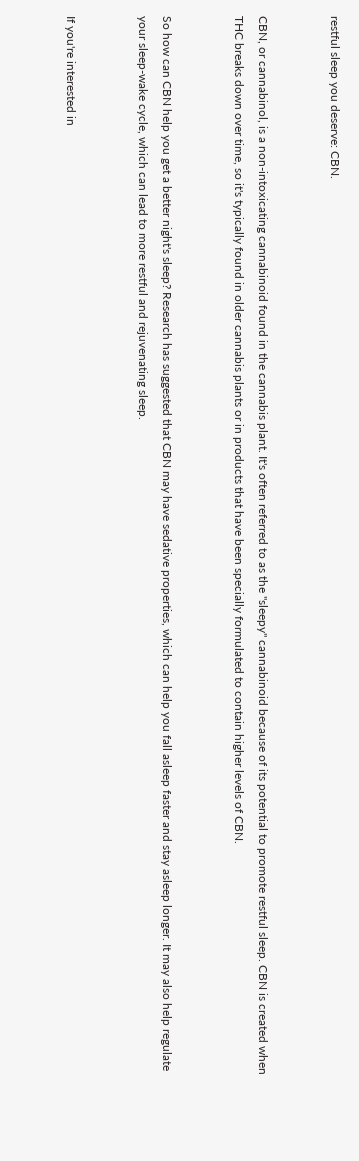restful sleep you deserve: CBN.


CBN, or cannabinol, is a non-intoxicating cannabinoid found in the cannabis plant. It's often referred to as the "sleepy" cannabinoid because of its potential to promote restful sleep. CBN is created when THC breaks down over time, so it's typically found in older cannabis plants or in products that have been specially formulated to contain higher levels of CBN.


So how can CBN help you get a better night's sleep? Research has suggested that CBN may have sedative properties, which can help you fall asleep faster and stay asleep longer. It may also help regulate your sleep-wake cycle, which can lead to more restful and rejuvenating sleep.


If you're interested in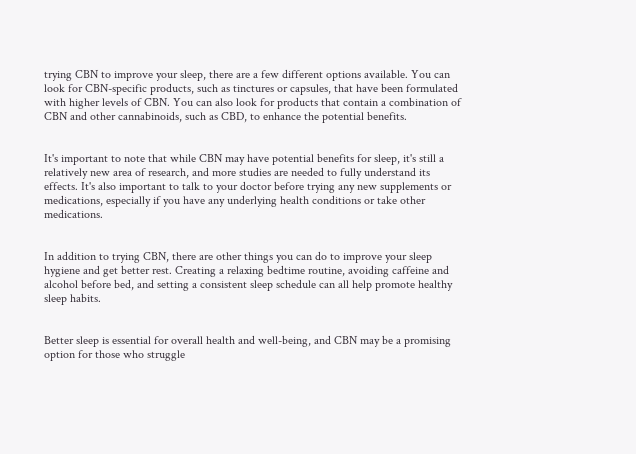trying CBN to improve your sleep, there are a few different options available. You can look for CBN-specific products, such as tinctures or capsules, that have been formulated with higher levels of CBN. You can also look for products that contain a combination of CBN and other cannabinoids, such as CBD, to enhance the potential benefits.


It's important to note that while CBN may have potential benefits for sleep, it's still a relatively new area of research, and more studies are needed to fully understand its effects. It's also important to talk to your doctor before trying any new supplements or medications, especially if you have any underlying health conditions or take other medications.


In addition to trying CBN, there are other things you can do to improve your sleep hygiene and get better rest. Creating a relaxing bedtime routine, avoiding caffeine and alcohol before bed, and setting a consistent sleep schedule can all help promote healthy sleep habits.


Better sleep is essential for overall health and well-being, and CBN may be a promising option for those who struggle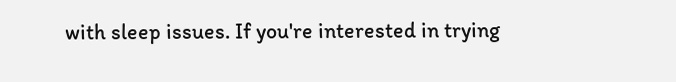with sleep issues. If you're interested in trying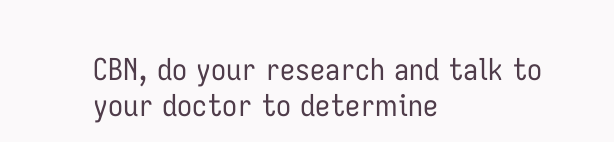CBN, do your research and talk to your doctor to determine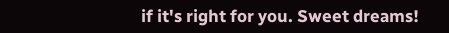if it's right for you. Sweet dreams!